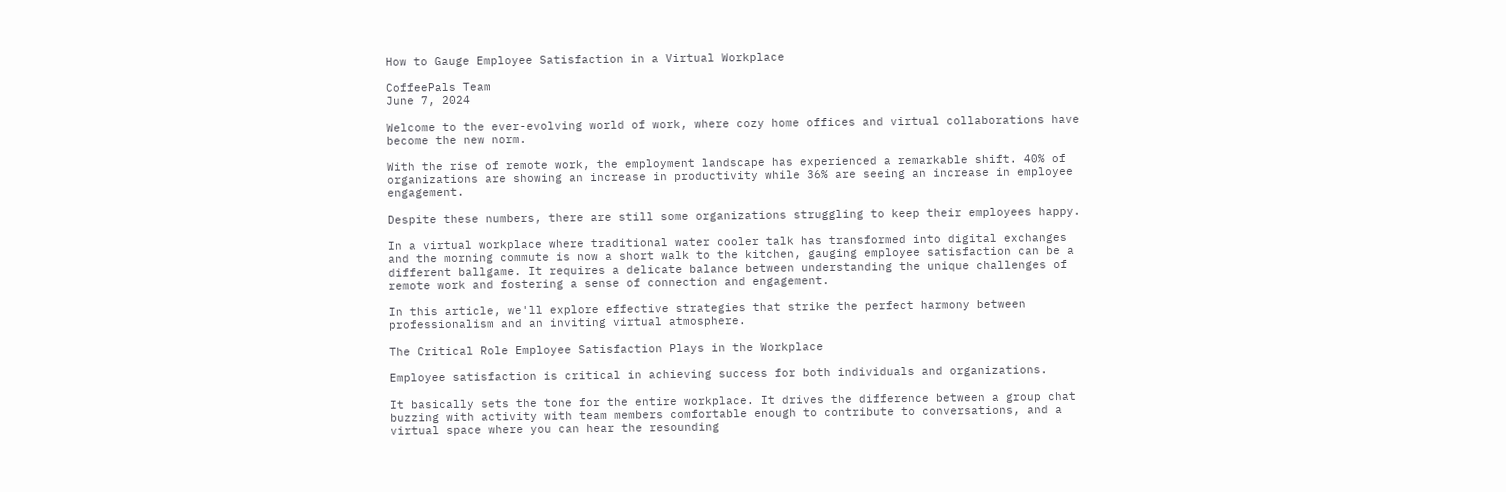How to Gauge Employee Satisfaction in a Virtual Workplace

CoffeePals Team
June 7, 2024

Welcome to the ever-evolving world of work, where cozy home offices and virtual collaborations have become the new norm.

With the rise of remote work, the employment landscape has experienced a remarkable shift. 40% of organizations are showing an increase in productivity while 36% are seeing an increase in employee engagement.

Despite these numbers, there are still some organizations struggling to keep their employees happy.

In a virtual workplace where traditional water cooler talk has transformed into digital exchanges and the morning commute is now a short walk to the kitchen, gauging employee satisfaction can be a different ballgame. It requires a delicate balance between understanding the unique challenges of remote work and fostering a sense of connection and engagement.

In this article, we'll explore effective strategies that strike the perfect harmony between professionalism and an inviting virtual atmosphere.

The Critical Role Employee Satisfaction Plays in the Workplace

Employee satisfaction is critical in achieving success for both individuals and organizations.

It basically sets the tone for the entire workplace. It drives the difference between a group chat buzzing with activity with team members comfortable enough to contribute to conversations, and a virtual space where you can hear the resounding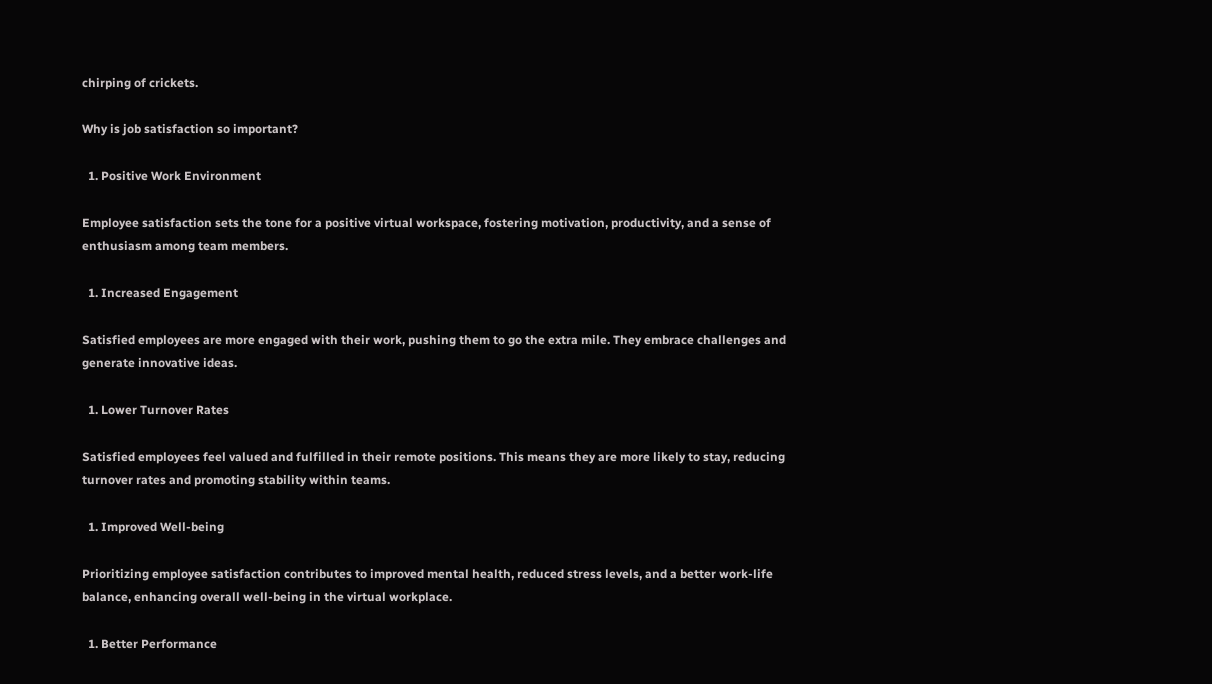chirping of crickets.

Why is job satisfaction so important?

  1. Positive Work Environment

Employee satisfaction sets the tone for a positive virtual workspace, fostering motivation, productivity, and a sense of enthusiasm among team members.

  1. Increased Engagement

Satisfied employees are more engaged with their work, pushing them to go the extra mile. They embrace challenges and generate innovative ideas.

  1. Lower Turnover Rates

Satisfied employees feel valued and fulfilled in their remote positions. This means they are more likely to stay, reducing turnover rates and promoting stability within teams.

  1. Improved Well-being

Prioritizing employee satisfaction contributes to improved mental health, reduced stress levels, and a better work-life balance, enhancing overall well-being in the virtual workplace.

  1. Better Performance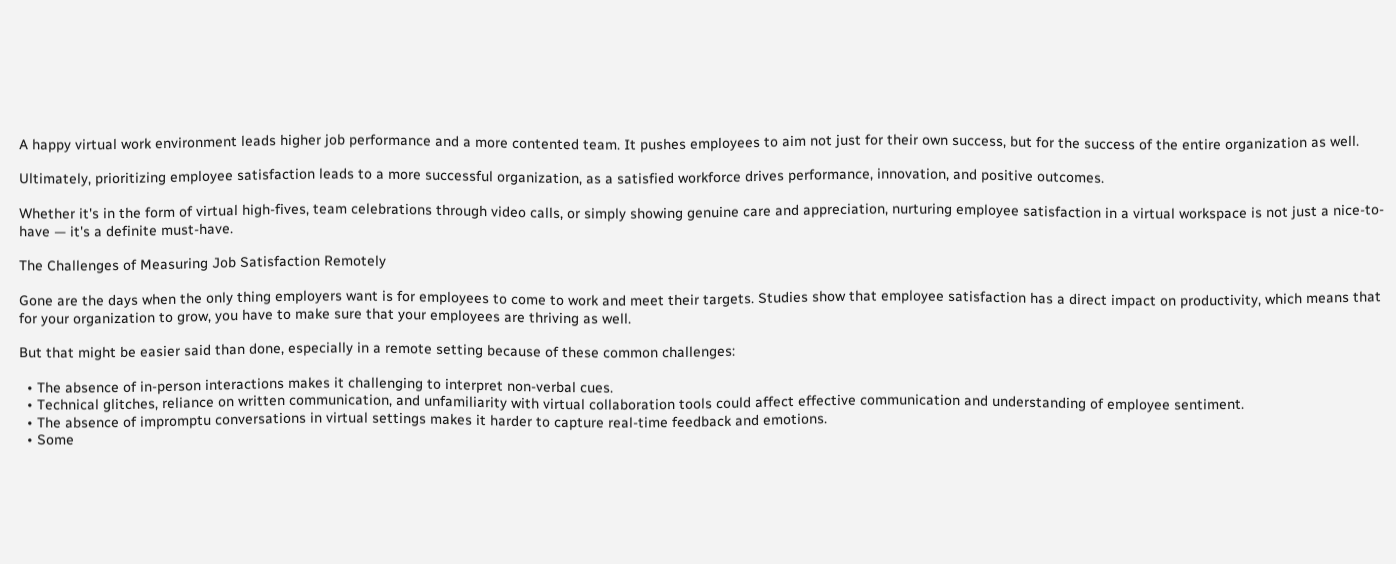A happy virtual work environment leads higher job performance and a more contented team. It pushes employees to aim not just for their own success, but for the success of the entire organization as well.

Ultimately, prioritizing employee satisfaction leads to a more successful organization, as a satisfied workforce drives performance, innovation, and positive outcomes.

Whether it's in the form of virtual high-fives, team celebrations through video calls, or simply showing genuine care and appreciation, nurturing employee satisfaction in a virtual workspace is not just a nice-to-have — it's a definite must-have.

The Challenges of Measuring Job Satisfaction Remotely

Gone are the days when the only thing employers want is for employees to come to work and meet their targets. Studies show that employee satisfaction has a direct impact on productivity, which means that for your organization to grow, you have to make sure that your employees are thriving as well.

But that might be easier said than done, especially in a remote setting because of these common challenges:

  • The absence of in-person interactions makes it challenging to interpret non-verbal cues.
  • Technical glitches, reliance on written communication, and unfamiliarity with virtual collaboration tools could affect effective communication and understanding of employee sentiment.
  • The absence of impromptu conversations in virtual settings makes it harder to capture real-time feedback and emotions.
  • Some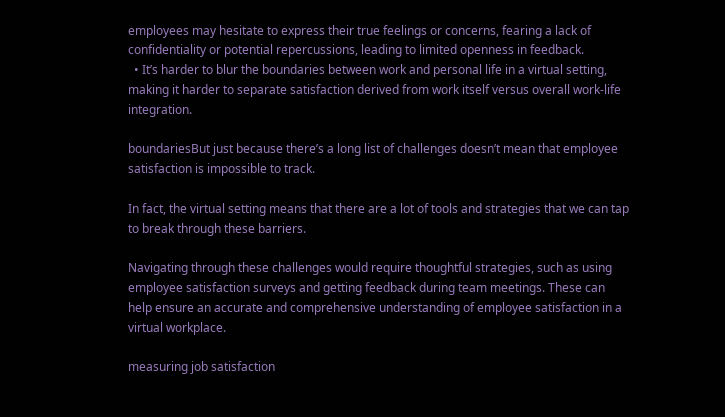employees may hesitate to express their true feelings or concerns, fearing a lack of confidentiality or potential repercussions, leading to limited openness in feedback.
  • It’s harder to blur the boundaries between work and personal life in a virtual setting, making it harder to separate satisfaction derived from work itself versus overall work-life integration.

boundariesBut just because there’s a long list of challenges doesn’t mean that employee satisfaction is impossible to track.

In fact, the virtual setting means that there are a lot of tools and strategies that we can tap to break through these barriers.

Navigating through these challenges would require thoughtful strategies, such as using employee satisfaction surveys and getting feedback during team meetings. These can help ensure an accurate and comprehensive understanding of employee satisfaction in a virtual workplace.

measuring job satisfaction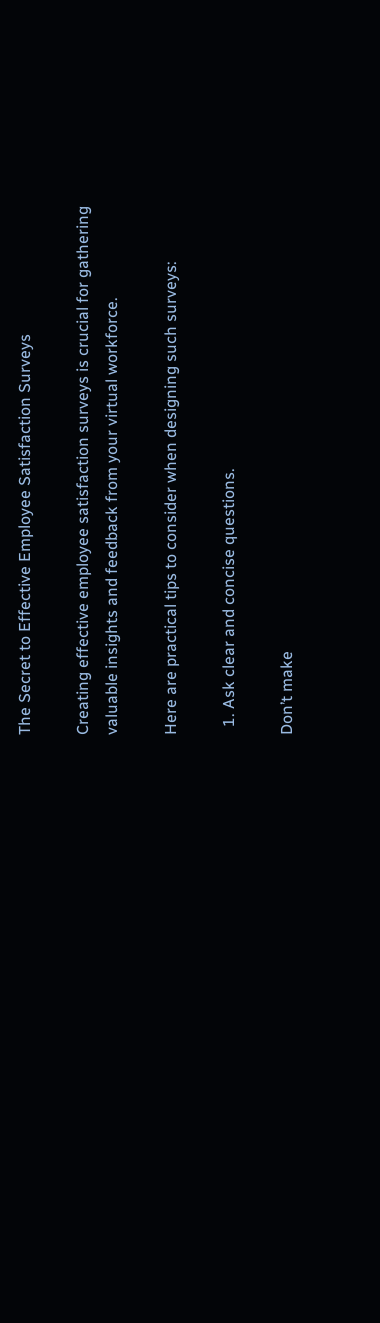The Secret to Effective Employee Satisfaction Surveys

Creating effective employee satisfaction surveys is crucial for gathering valuable insights and feedback from your virtual workforce.

Here are practical tips to consider when designing such surveys:

  1. Ask clear and concise questions.

Don’t make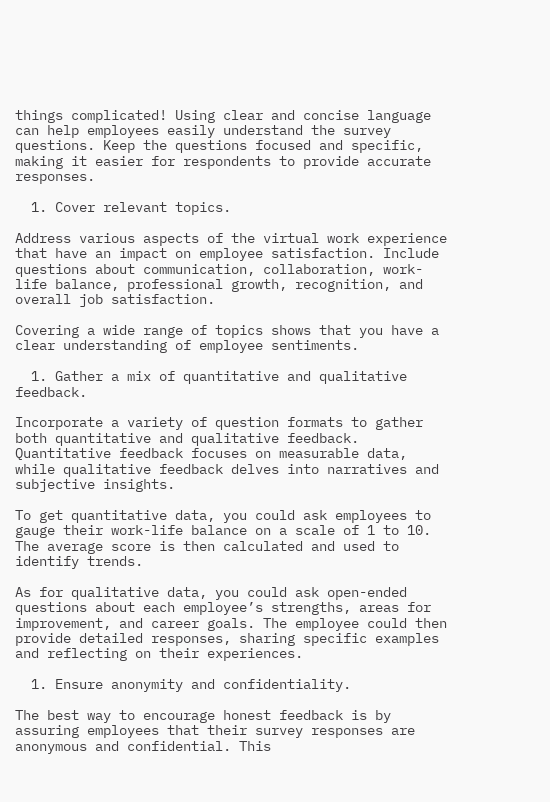things complicated! Using clear and concise language can help employees easily understand the survey questions. Keep the questions focused and specific, making it easier for respondents to provide accurate responses.

  1. Cover relevant topics.

Address various aspects of the virtual work experience that have an impact on employee satisfaction. Include questions about communication, collaboration, work-life balance, professional growth, recognition, and overall job satisfaction.

Covering a wide range of topics shows that you have a clear understanding of employee sentiments.

  1. Gather a mix of quantitative and qualitative feedback.

Incorporate a variety of question formats to gather both quantitative and qualitative feedback. Quantitative feedback focuses on measurable data, while qualitative feedback delves into narratives and subjective insights.

To get quantitative data, you could ask employees to gauge their work-life balance on a scale of 1 to 10. The average score is then calculated and used to identify trends.

As for qualitative data, you could ask open-ended questions about each employee’s strengths, areas for improvement, and career goals. The employee could then provide detailed responses, sharing specific examples and reflecting on their experiences.

  1. Ensure anonymity and confidentiality.

The best way to encourage honest feedback is by assuring employees that their survey responses are anonymous and confidential. This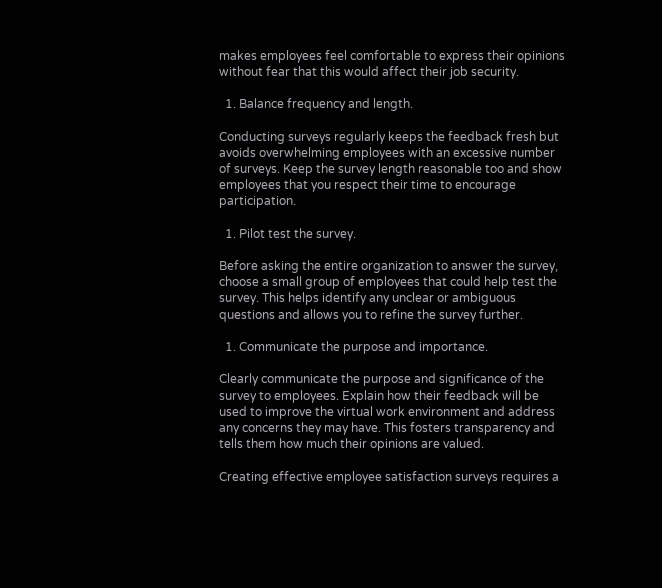makes employees feel comfortable to express their opinions without fear that this would affect their job security.

  1. Balance frequency and length.

Conducting surveys regularly keeps the feedback fresh but avoids overwhelming employees with an excessive number of surveys. Keep the survey length reasonable too and show employees that you respect their time to encourage participation.

  1. Pilot test the survey.

Before asking the entire organization to answer the survey, choose a small group of employees that could help test the survey. This helps identify any unclear or ambiguous questions and allows you to refine the survey further.

  1. Communicate the purpose and importance.

Clearly communicate the purpose and significance of the survey to employees. Explain how their feedback will be used to improve the virtual work environment and address any concerns they may have. This fosters transparency and tells them how much their opinions are valued.

Creating effective employee satisfaction surveys requires a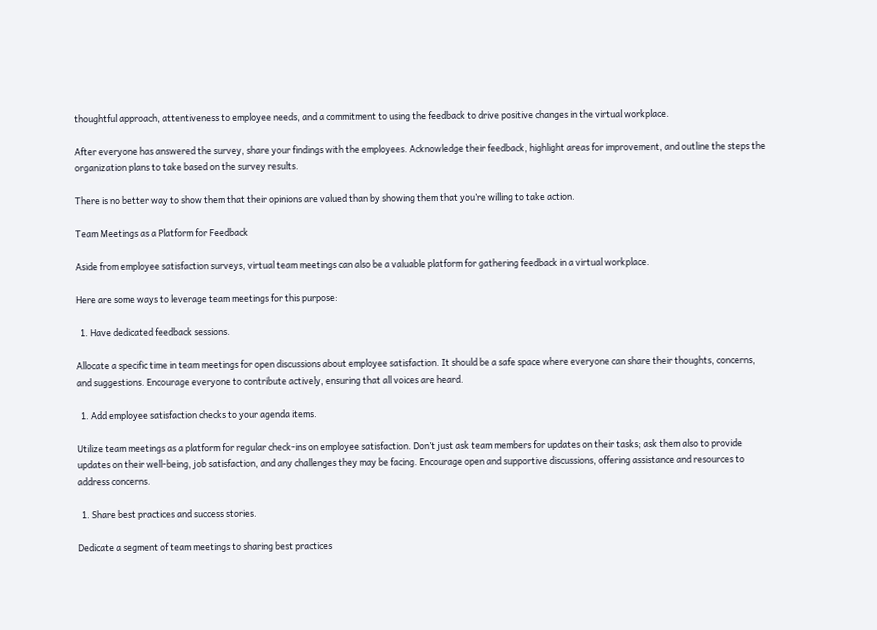thoughtful approach, attentiveness to employee needs, and a commitment to using the feedback to drive positive changes in the virtual workplace.

After everyone has answered the survey, share your findings with the employees. Acknowledge their feedback, highlight areas for improvement, and outline the steps the organization plans to take based on the survey results.

There is no better way to show them that their opinions are valued than by showing them that you’re willing to take action.

Team Meetings as a Platform for Feedback

Aside from employee satisfaction surveys, virtual team meetings can also be a valuable platform for gathering feedback in a virtual workplace.

Here are some ways to leverage team meetings for this purpose:

  1. Have dedicated feedback sessions.

Allocate a specific time in team meetings for open discussions about employee satisfaction. It should be a safe space where everyone can share their thoughts, concerns, and suggestions. Encourage everyone to contribute actively, ensuring that all voices are heard.

  1. Add employee satisfaction checks to your agenda items.

Utilize team meetings as a platform for regular check-ins on employee satisfaction. Don’t just ask team members for updates on their tasks; ask them also to provide updates on their well-being, job satisfaction, and any challenges they may be facing. Encourage open and supportive discussions, offering assistance and resources to address concerns.

  1. Share best practices and success stories.

Dedicate a segment of team meetings to sharing best practices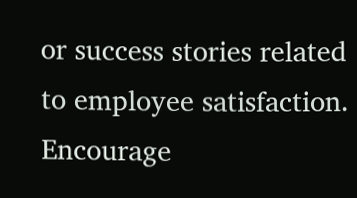or success stories related to employee satisfaction. Encourage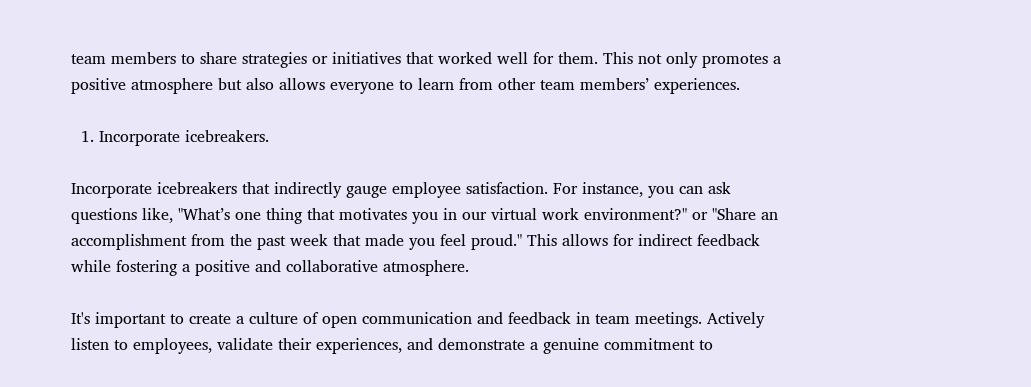team members to share strategies or initiatives that worked well for them. This not only promotes a positive atmosphere but also allows everyone to learn from other team members’ experiences.

  1. Incorporate icebreakers.

Incorporate icebreakers that indirectly gauge employee satisfaction. For instance, you can ask questions like, "What’s one thing that motivates you in our virtual work environment?" or "Share an accomplishment from the past week that made you feel proud." This allows for indirect feedback while fostering a positive and collaborative atmosphere.

It's important to create a culture of open communication and feedback in team meetings. Actively listen to employees, validate their experiences, and demonstrate a genuine commitment to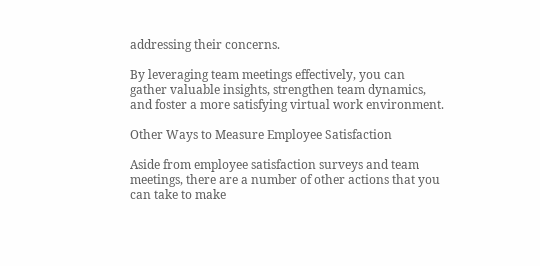addressing their concerns.

By leveraging team meetings effectively, you can gather valuable insights, strengthen team dynamics, and foster a more satisfying virtual work environment.

Other Ways to Measure Employee Satisfaction

Aside from employee satisfaction surveys and team meetings, there are a number of other actions that you can take to make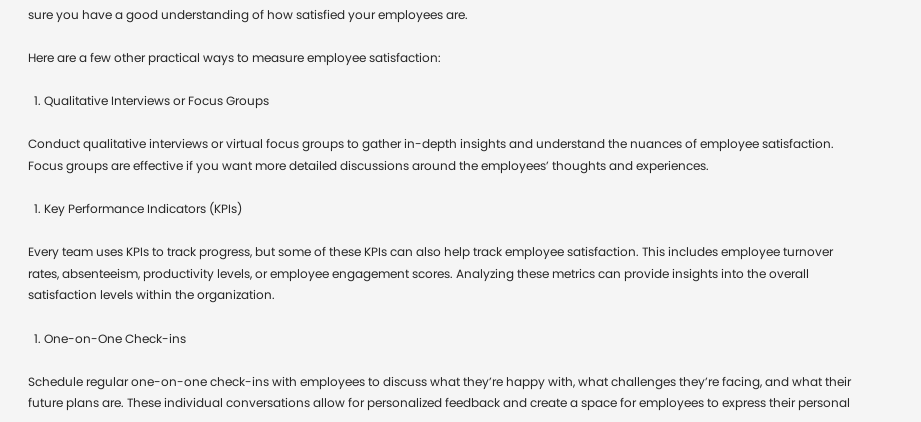sure you have a good understanding of how satisfied your employees are.

Here are a few other practical ways to measure employee satisfaction:

  1. Qualitative Interviews or Focus Groups

Conduct qualitative interviews or virtual focus groups to gather in-depth insights and understand the nuances of employee satisfaction. Focus groups are effective if you want more detailed discussions around the employees’ thoughts and experiences.

  1. Key Performance Indicators (KPIs)

Every team uses KPIs to track progress, but some of these KPIs can also help track employee satisfaction. This includes employee turnover rates, absenteeism, productivity levels, or employee engagement scores. Analyzing these metrics can provide insights into the overall satisfaction levels within the organization.

  1. One-on-One Check-ins

Schedule regular one-on-one check-ins with employees to discuss what they’re happy with, what challenges they’re facing, and what their future plans are. These individual conversations allow for personalized feedback and create a space for employees to express their personal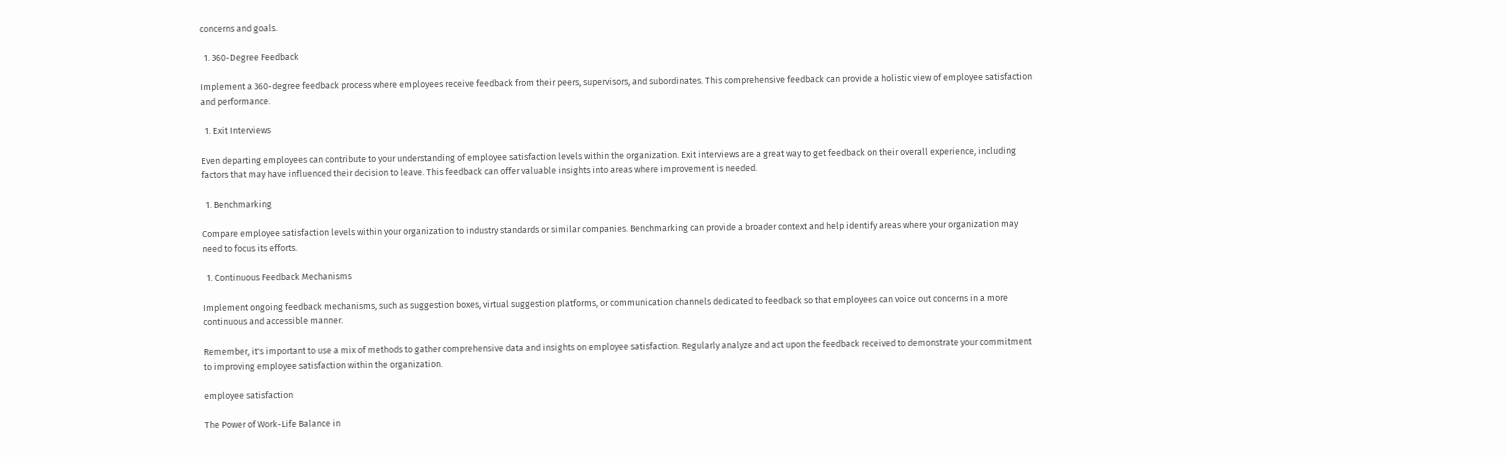concerns and goals.

  1. 360-Degree Feedback

Implement a 360-degree feedback process where employees receive feedback from their peers, supervisors, and subordinates. This comprehensive feedback can provide a holistic view of employee satisfaction and performance.

  1. Exit Interviews

Even departing employees can contribute to your understanding of employee satisfaction levels within the organization. Exit interviews are a great way to get feedback on their overall experience, including factors that may have influenced their decision to leave. This feedback can offer valuable insights into areas where improvement is needed.

  1. Benchmarking

Compare employee satisfaction levels within your organization to industry standards or similar companies. Benchmarking can provide a broader context and help identify areas where your organization may need to focus its efforts.

  1. Continuous Feedback Mechanisms

Implement ongoing feedback mechanisms, such as suggestion boxes, virtual suggestion platforms, or communication channels dedicated to feedback so that employees can voice out concerns in a more continuous and accessible manner.

Remember, it's important to use a mix of methods to gather comprehensive data and insights on employee satisfaction. Regularly analyze and act upon the feedback received to demonstrate your commitment to improving employee satisfaction within the organization.

employee satisfaction

The Power of Work-Life Balance in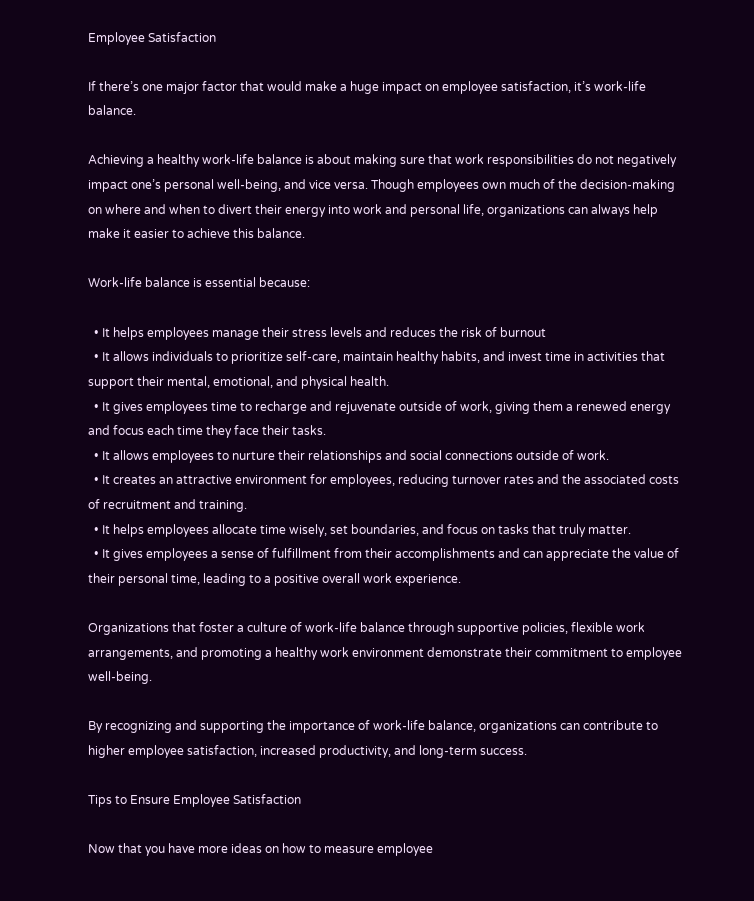Employee Satisfaction

If there’s one major factor that would make a huge impact on employee satisfaction, it’s work-life balance.

Achieving a healthy work-life balance is about making sure that work responsibilities do not negatively impact one’s personal well-being, and vice versa. Though employees own much of the decision-making on where and when to divert their energy into work and personal life, organizations can always help make it easier to achieve this balance.

Work-life balance is essential because:

  • It helps employees manage their stress levels and reduces the risk of burnout
  • It allows individuals to prioritize self-care, maintain healthy habits, and invest time in activities that support their mental, emotional, and physical health.
  • It gives employees time to recharge and rejuvenate outside of work, giving them a renewed energy and focus each time they face their tasks.
  • It allows employees to nurture their relationships and social connections outside of work.
  • It creates an attractive environment for employees, reducing turnover rates and the associated costs of recruitment and training.
  • It helps employees allocate time wisely, set boundaries, and focus on tasks that truly matter.
  • It gives employees a sense of fulfillment from their accomplishments and can appreciate the value of their personal time, leading to a positive overall work experience.

Organizations that foster a culture of work-life balance through supportive policies, flexible work arrangements, and promoting a healthy work environment demonstrate their commitment to employee well-being.

By recognizing and supporting the importance of work-life balance, organizations can contribute to higher employee satisfaction, increased productivity, and long-term success.

Tips to Ensure Employee Satisfaction

Now that you have more ideas on how to measure employee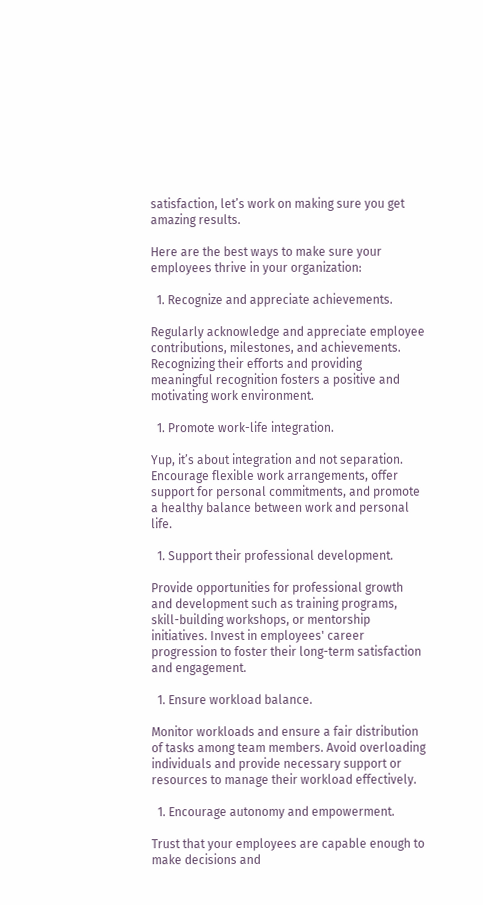satisfaction, let’s work on making sure you get amazing results.

Here are the best ways to make sure your employees thrive in your organization:

  1. Recognize and appreciate achievements.

Regularly acknowledge and appreciate employee contributions, milestones, and achievements. Recognizing their efforts and providing meaningful recognition fosters a positive and motivating work environment.

  1. Promote work-life integration.

Yup, it’s about integration and not separation. Encourage flexible work arrangements, offer support for personal commitments, and promote a healthy balance between work and personal life.

  1. Support their professional development.

Provide opportunities for professional growth and development such as training programs, skill-building workshops, or mentorship initiatives. Invest in employees' career progression to foster their long-term satisfaction and engagement.

  1. Ensure workload balance.

Monitor workloads and ensure a fair distribution of tasks among team members. Avoid overloading individuals and provide necessary support or resources to manage their workload effectively.

  1. Encourage autonomy and empowerment.

Trust that your employees are capable enough to make decisions and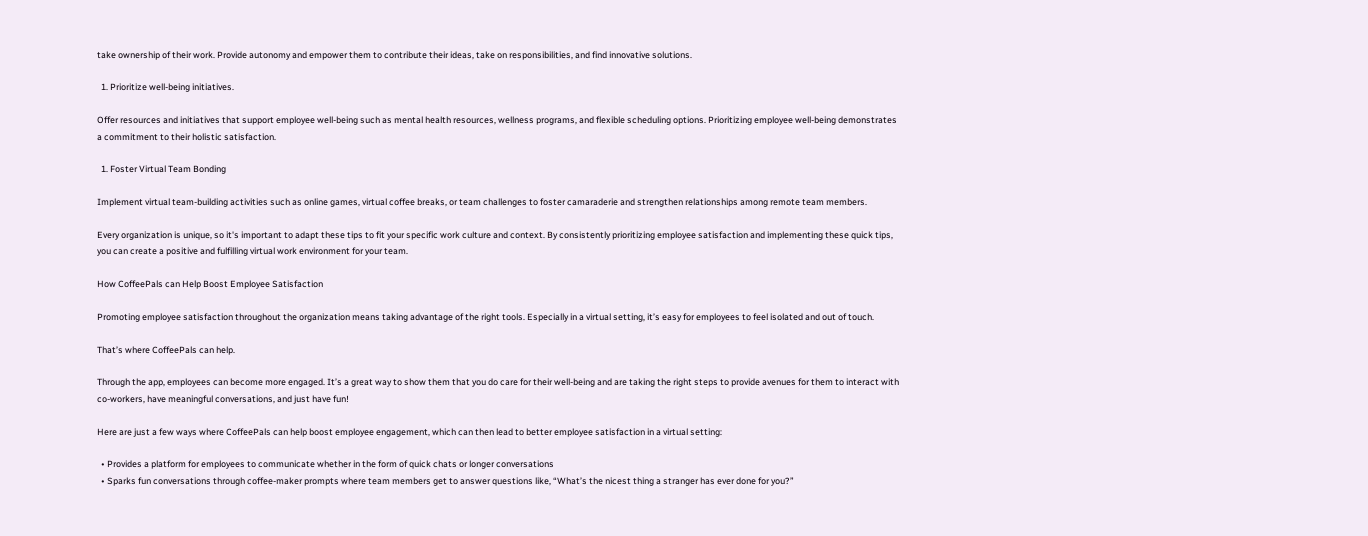take ownership of their work. Provide autonomy and empower them to contribute their ideas, take on responsibilities, and find innovative solutions.

  1. Prioritize well-being initiatives.

Offer resources and initiatives that support employee well-being such as mental health resources, wellness programs, and flexible scheduling options. Prioritizing employee well-being demonstrates a commitment to their holistic satisfaction.

  1. Foster Virtual Team Bonding

Implement virtual team-building activities such as online games, virtual coffee breaks, or team challenges to foster camaraderie and strengthen relationships among remote team members.

Every organization is unique, so it's important to adapt these tips to fit your specific work culture and context. By consistently prioritizing employee satisfaction and implementing these quick tips, you can create a positive and fulfilling virtual work environment for your team.

How CoffeePals can Help Boost Employee Satisfaction

Promoting employee satisfaction throughout the organization means taking advantage of the right tools. Especially in a virtual setting, it’s easy for employees to feel isolated and out of touch.

That’s where CoffeePals can help.

Through the app, employees can become more engaged. It’s a great way to show them that you do care for their well-being and are taking the right steps to provide avenues for them to interact with co-workers, have meaningful conversations, and just have fun!

Here are just a few ways where CoffeePals can help boost employee engagement, which can then lead to better employee satisfaction in a virtual setting:

  • Provides a platform for employees to communicate whether in the form of quick chats or longer conversations
  • Sparks fun conversations through coffee-maker prompts where team members get to answer questions like, “What’s the nicest thing a stranger has ever done for you?”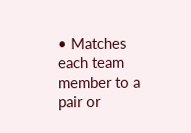• Matches each team member to a pair or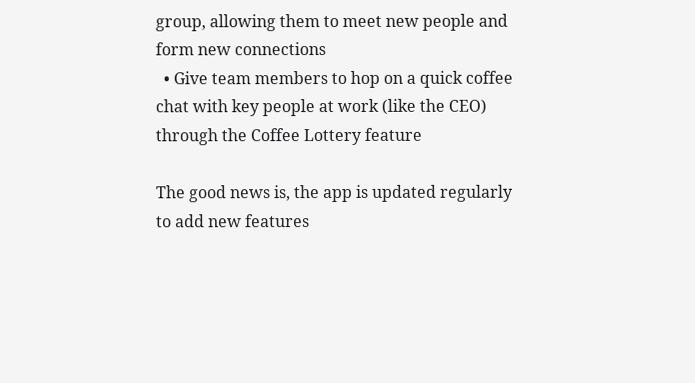group, allowing them to meet new people and form new connections
  • Give team members to hop on a quick coffee chat with key people at work (like the CEO) through the Coffee Lottery feature

The good news is, the app is updated regularly to add new features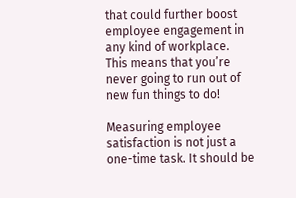that could further boost employee engagement in any kind of workplace. This means that you’re never going to run out of new fun things to do!

Measuring employee satisfaction is not just a one-time task. It should be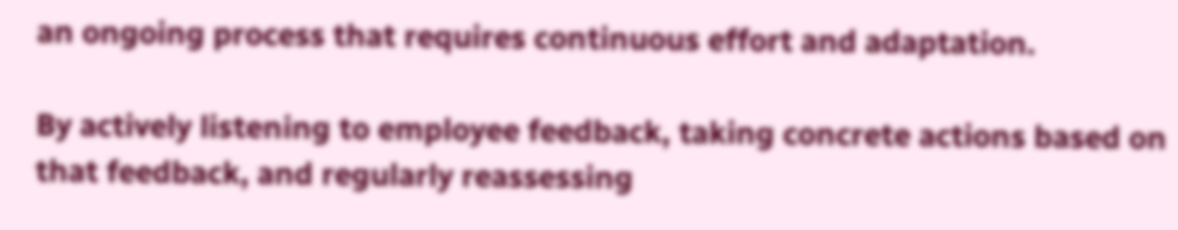an ongoing process that requires continuous effort and adaptation.

By actively listening to employee feedback, taking concrete actions based on that feedback, and regularly reassessing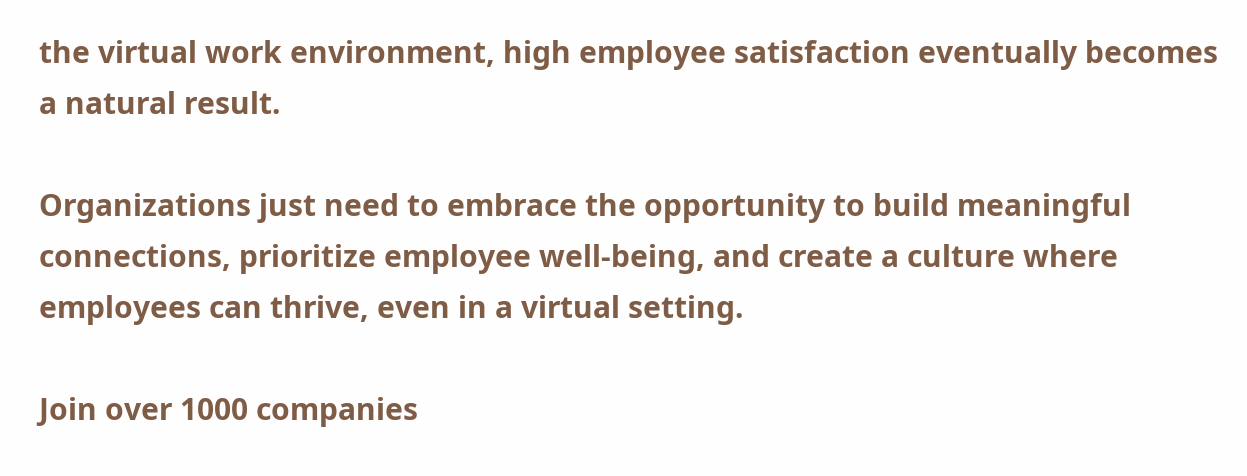the virtual work environment, high employee satisfaction eventually becomes a natural result.

Organizations just need to embrace the opportunity to build meaningful connections, prioritize employee well-being, and create a culture where employees can thrive, even in a virtual setting.

Join over 1000 companies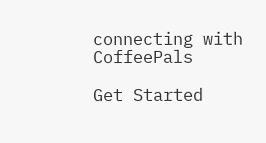connecting with CoffeePals

Get Started